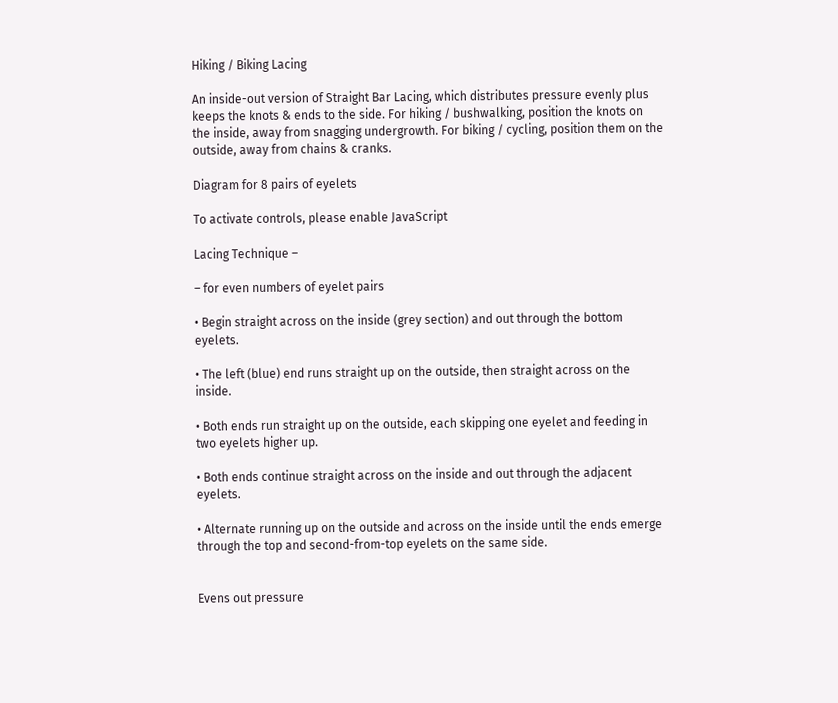Hiking / Biking Lacing

An inside-out version of Straight Bar Lacing, which distributes pressure evenly plus keeps the knots & ends to the side. For hiking / bushwalking, position the knots on the inside, away from snagging undergrowth. For biking / cycling, position them on the outside, away from chains & cranks.

Diagram for 8 pairs of eyelets

To activate controls, please enable JavaScript

Lacing Technique –

– for even numbers of eyelet pairs

• Begin straight across on the inside (grey section) and out through the bottom eyelets.

• The left (blue) end runs straight up on the outside, then straight across on the inside.

• Both ends run straight up on the outside, each skipping one eyelet and feeding in two eyelets higher up.

• Both ends continue straight across on the inside and out through the adjacent eyelets.

• Alternate running up on the outside and across on the inside until the ends emerge through the top and second-from-top eyelets on the same side.


Evens out pressure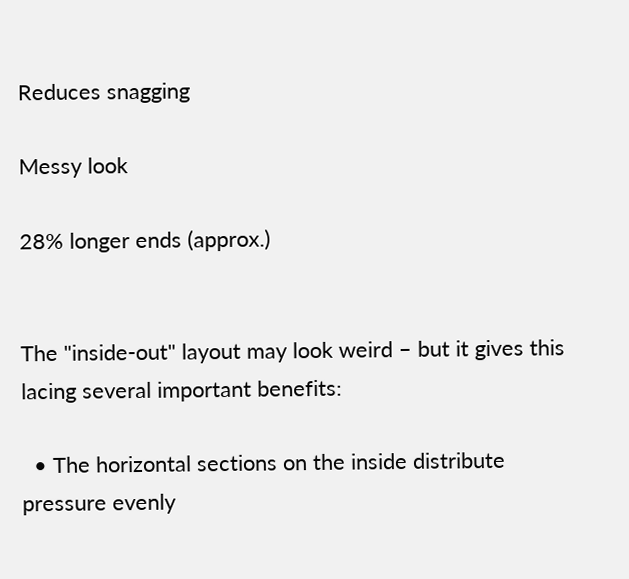Reduces snagging

Messy look

28% longer ends (approx.)


The "inside-out" layout may look weird – but it gives this lacing several important benefits:

  • The horizontal sections on the inside distribute pressure evenly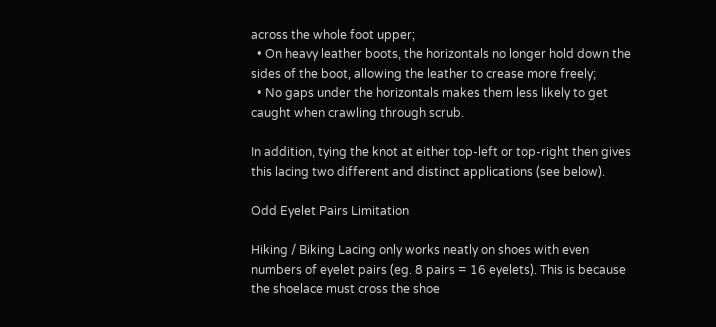across the whole foot upper;
  • On heavy leather boots, the horizontals no longer hold down the sides of the boot, allowing the leather to crease more freely;
  • No gaps under the horizontals makes them less likely to get caught when crawling through scrub.

In addition, tying the knot at either top-left or top-right then gives this lacing two different and distinct applications (see below).

Odd Eyelet Pairs Limitation

Hiking / Biking Lacing only works neatly on shoes with even numbers of eyelet pairs (eg. 8 pairs = 16 eyelets). This is because the shoelace must cross the shoe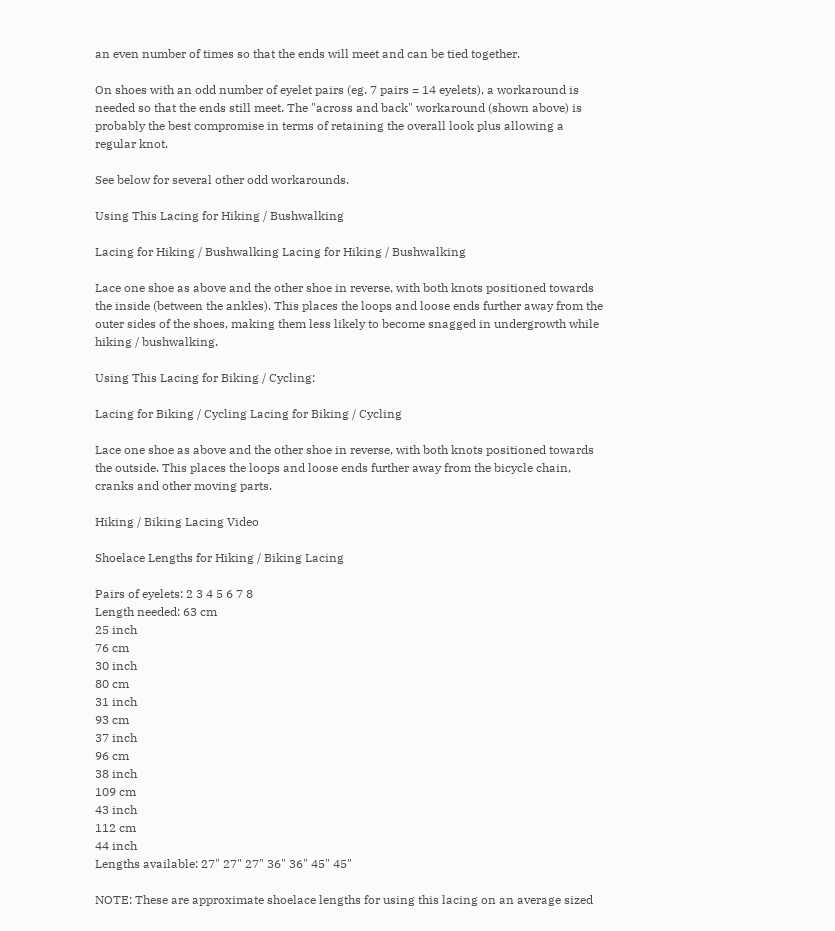an even number of times so that the ends will meet and can be tied together.

On shoes with an odd number of eyelet pairs (eg. 7 pairs = 14 eyelets), a workaround is needed so that the ends still meet. The "across and back" workaround (shown above) is probably the best compromise in terms of retaining the overall look plus allowing a regular knot.

See below for several other odd workarounds.

Using This Lacing for Hiking / Bushwalking

Lacing for Hiking / Bushwalking Lacing for Hiking / Bushwalking

Lace one shoe as above and the other shoe in reverse, with both knots positioned towards the inside (between the ankles). This places the loops and loose ends further away from the outer sides of the shoes, making them less likely to become snagged in undergrowth while hiking / bushwalking.

Using This Lacing for Biking / Cycling:

Lacing for Biking / Cycling Lacing for Biking / Cycling

Lace one shoe as above and the other shoe in reverse, with both knots positioned towards the outside. This places the loops and loose ends further away from the bicycle chain, cranks and other moving parts.

Hiking / Biking Lacing Video

Shoelace Lengths for Hiking / Biking Lacing

Pairs of eyelets: 2 3 4 5 6 7 8
Length needed: 63 cm
25 inch
76 cm
30 inch
80 cm
31 inch
93 cm
37 inch
96 cm
38 inch
109 cm
43 inch
112 cm
44 inch
Lengths available: 27" 27" 27" 36" 36" 45" 45"

NOTE: These are approximate shoelace lengths for using this lacing on an average sized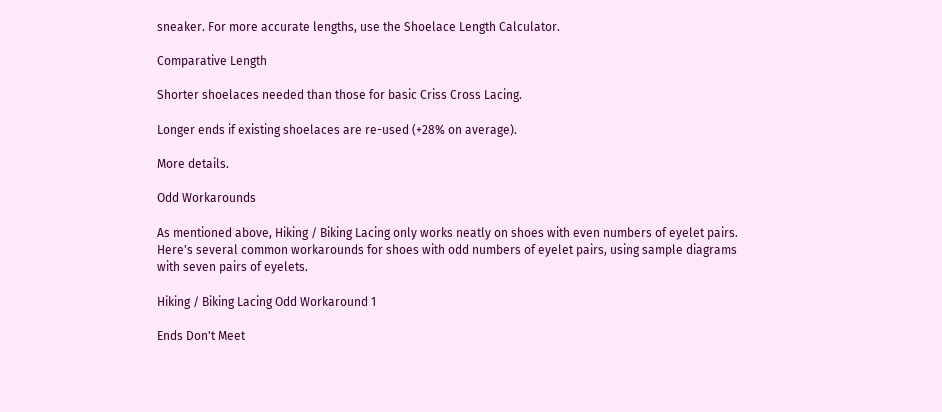sneaker. For more accurate lengths, use the Shoelace Length Calculator.

Comparative Length

Shorter shoelaces needed than those for basic Criss Cross Lacing.

Longer ends if existing shoelaces are re-used (+28% on average).

More details.

Odd Workarounds

As mentioned above, Hiking / Biking Lacing only works neatly on shoes with even numbers of eyelet pairs. Here's several common workarounds for shoes with odd numbers of eyelet pairs, using sample diagrams with seven pairs of eyelets.

Hiking / Biking Lacing Odd Workaround 1

Ends Don't Meet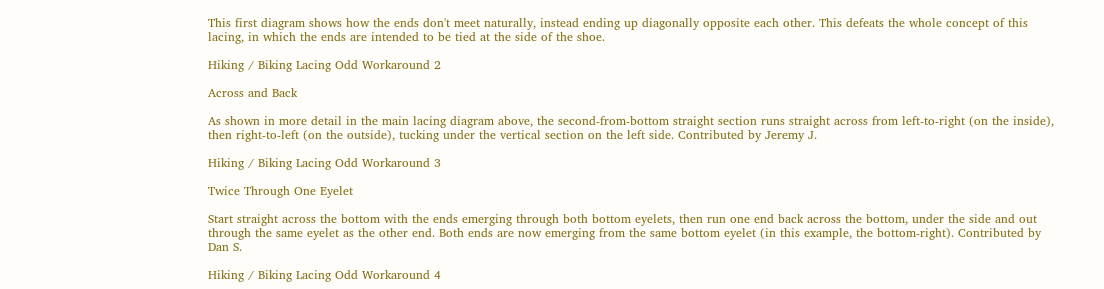This first diagram shows how the ends don't meet naturally, instead ending up diagonally opposite each other. This defeats the whole concept of this lacing, in which the ends are intended to be tied at the side of the shoe.

Hiking / Biking Lacing Odd Workaround 2

Across and Back

As shown in more detail in the main lacing diagram above, the second-from-bottom straight section runs straight across from left-to-right (on the inside), then right-to-left (on the outside), tucking under the vertical section on the left side. Contributed by Jeremy J.

Hiking / Biking Lacing Odd Workaround 3

Twice Through One Eyelet

Start straight across the bottom with the ends emerging through both bottom eyelets, then run one end back across the bottom, under the side and out through the same eyelet as the other end. Both ends are now emerging from the same bottom eyelet (in this example, the bottom-right). Contributed by Dan S.

Hiking / Biking Lacing Odd Workaround 4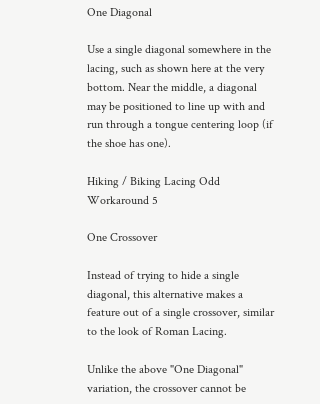One Diagonal

Use a single diagonal somewhere in the lacing, such as shown here at the very bottom. Near the middle, a diagonal may be positioned to line up with and run through a tongue centering loop (if the shoe has one).

Hiking / Biking Lacing Odd Workaround 5

One Crossover

Instead of trying to hide a single diagonal, this alternative makes a feature out of a single crossover, similar to the look of Roman Lacing.

Unlike the above "One Diagonal" variation, the crossover cannot be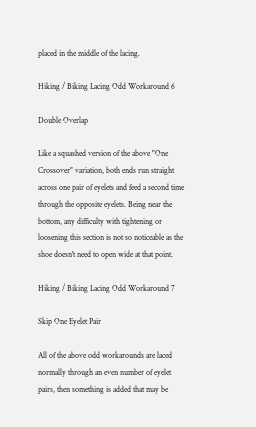placed in the middle of the lacing.

Hiking / Biking Lacing Odd Workaround 6

Double Overlap

Like a squashed version of the above "One Crossover" variation, both ends run straight across one pair of eyelets and feed a second time through the opposite eyelets. Being near the bottom, any difficulty with tightening or loosening this section is not so noticeable as the shoe doesn't need to open wide at that point.

Hiking / Biking Lacing Odd Workaround 7

Skip One Eyelet Pair

All of the above odd workarounds are laced normally through an even number of eyelet pairs, then something is added that may be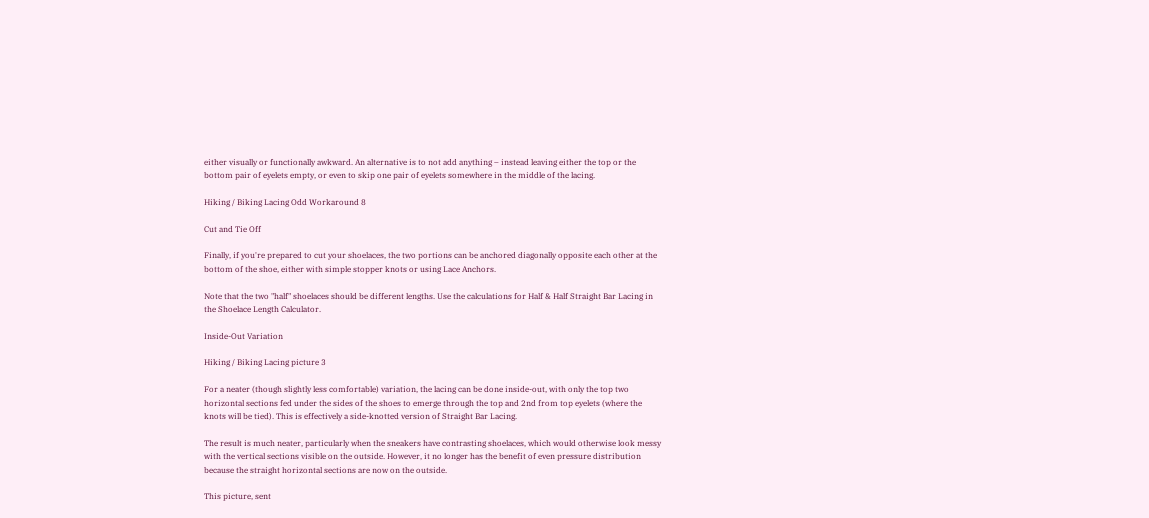either visually or functionally awkward. An alternative is to not add anything – instead leaving either the top or the bottom pair of eyelets empty, or even to skip one pair of eyelets somewhere in the middle of the lacing.

Hiking / Biking Lacing Odd Workaround 8

Cut and Tie Off

Finally, if you're prepared to cut your shoelaces, the two portions can be anchored diagonally opposite each other at the bottom of the shoe, either with simple stopper knots or using Lace Anchors.

Note that the two "half" shoelaces should be different lengths. Use the calculations for Half & Half Straight Bar Lacing in the Shoelace Length Calculator.

Inside-Out Variation

Hiking / Biking Lacing picture 3

For a neater (though slightly less comfortable) variation, the lacing can be done inside-out, with only the top two horizontal sections fed under the sides of the shoes to emerge through the top and 2nd from top eyelets (where the knots will be tied). This is effectively a side-knotted version of Straight Bar Lacing.

The result is much neater, particularly when the sneakers have contrasting shoelaces, which would otherwise look messy with the vertical sections visible on the outside. However, it no longer has the benefit of even pressure distribution because the straight horizontal sections are now on the outside.

This picture, sent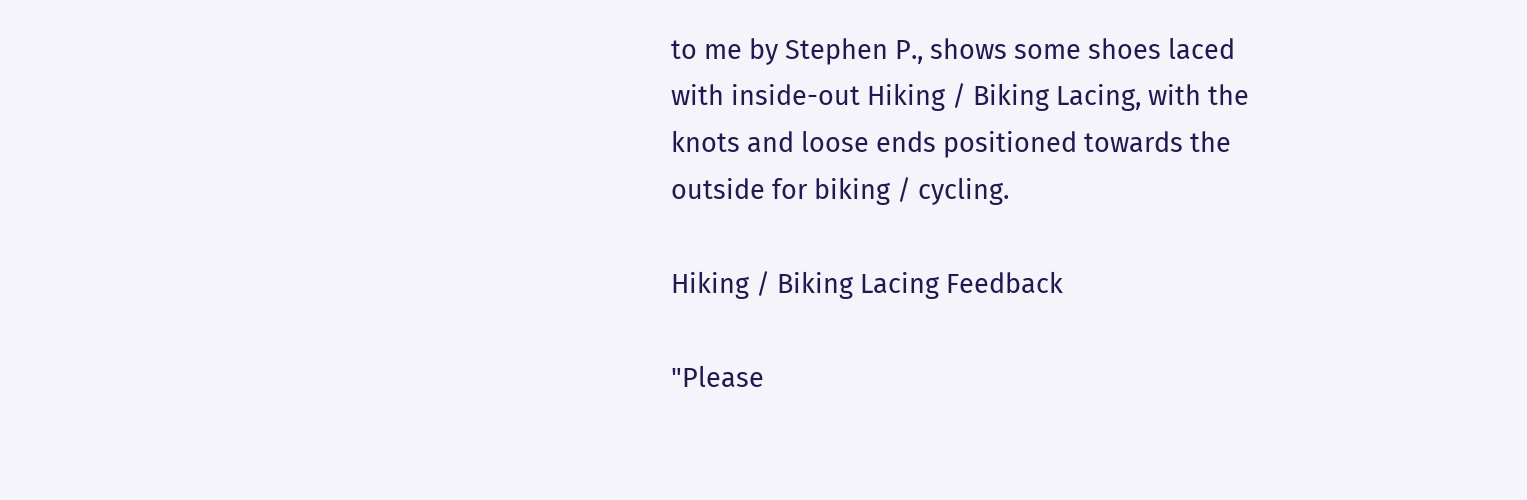to me by Stephen P., shows some shoes laced with inside-out Hiking / Biking Lacing, with the knots and loose ends positioned towards the outside for biking / cycling.

Hiking / Biking Lacing Feedback

"Please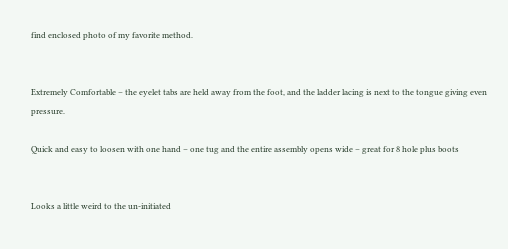find enclosed photo of my favorite method.


Extremely Comfortable – the eyelet tabs are held away from the foot, and the ladder lacing is next to the tongue giving even pressure.

Quick and easy to loosen with one hand – one tug and the entire assembly opens wide – great for 8 hole plus boots


Looks a little weird to the un-initiated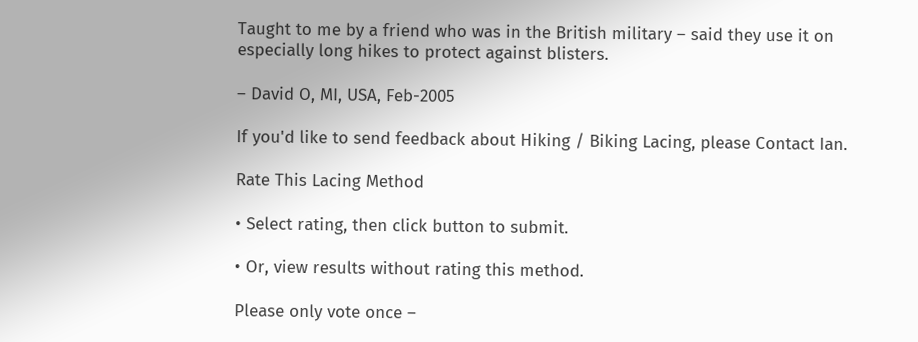Taught to me by a friend who was in the British military – said they use it on especially long hikes to protect against blisters.

– David O, MI, USA, Feb-2005

If you'd like to send feedback about Hiking / Biking Lacing, please Contact Ian.

Rate This Lacing Method

• Select rating, then click button to submit.

• Or, view results without rating this method.

Please only vote once –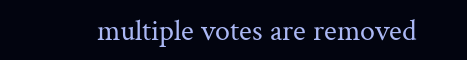multiple votes are removed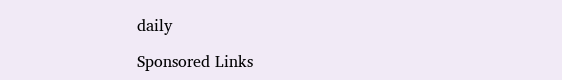daily

Sponsored Links